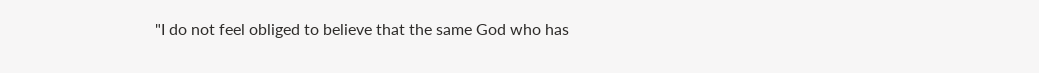"I do not feel obliged to believe that the same God who has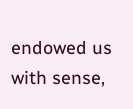endowed us with sense,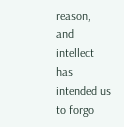reason, and intellect has intended us to forgo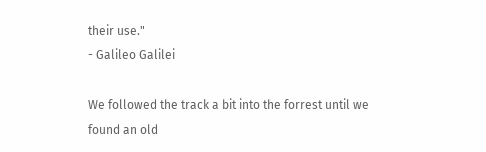their use."
- Galileo Galilei

We followed the track a bit into the forrest until we found an old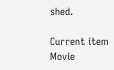shed.

Current item
Movie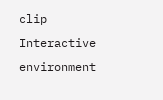clip
Interactive environment